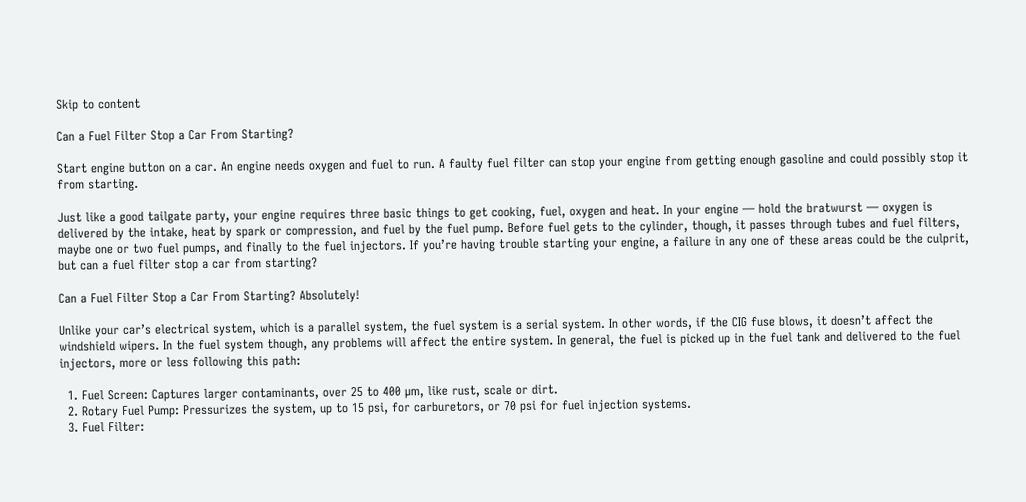Skip to content

Can a Fuel Filter Stop a Car From Starting?

Start engine button on a car. An engine needs oxygen and fuel to run. A faulty fuel filter can stop your engine from getting enough gasoline and could possibly stop it from starting.

Just like a good tailgate party, your engine requires three basic things to get cooking, fuel, oxygen and heat. In your engine — hold the bratwurst — oxygen is delivered by the intake, heat by spark or compression, and fuel by the fuel pump. Before fuel gets to the cylinder, though, it passes through tubes and fuel filters, maybe one or two fuel pumps, and finally to the fuel injectors. If you’re having trouble starting your engine, a failure in any one of these areas could be the culprit, but can a fuel filter stop a car from starting?

Can a Fuel Filter Stop a Car From Starting? Absolutely!

Unlike your car’s electrical system, which is a parallel system, the fuel system is a serial system. In other words, if the CIG fuse blows, it doesn’t affect the windshield wipers. In the fuel system though, any problems will affect the entire system. In general, the fuel is picked up in the fuel tank and delivered to the fuel injectors, more or less following this path:

  1. Fuel Screen: Captures larger contaminants, over 25 to 400 µm, like rust, scale or dirt.
  2. Rotary Fuel Pump: Pressurizes the system, up to 15 psi, for carburetors, or 70 psi for fuel injection systems.
  3. Fuel Filter: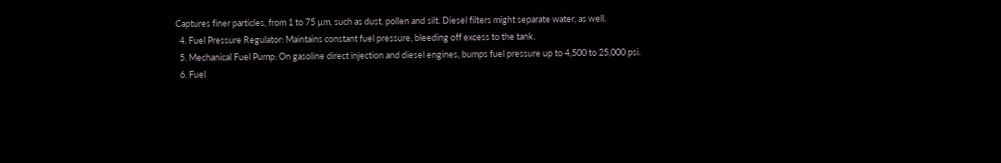Captures finer particles, from 1 to 75 µm, such as dust, pollen and silt. Diesel filters might separate water, as well.
  4. Fuel Pressure Regulator: Maintains constant fuel pressure, bleeding off excess to the tank.
  5. Mechanical Fuel Pump: On gasoline direct injection and diesel engines, bumps fuel pressure up to 4,500 to 25,000 psi.
  6. Fuel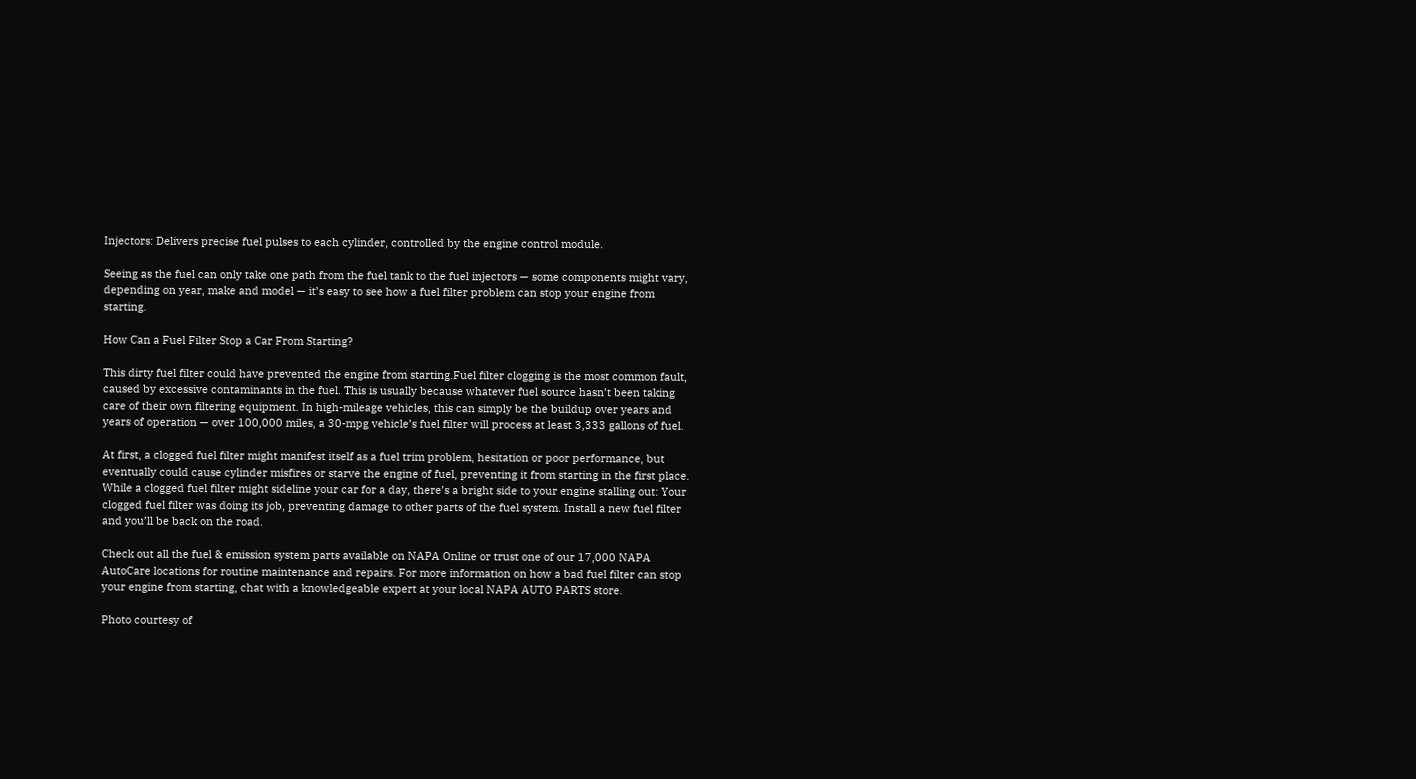Injectors: Delivers precise fuel pulses to each cylinder, controlled by the engine control module.

Seeing as the fuel can only take one path from the fuel tank to the fuel injectors — some components might vary, depending on year, make and model — it’s easy to see how a fuel filter problem can stop your engine from starting.

How Can a Fuel Filter Stop a Car From Starting?

This dirty fuel filter could have prevented the engine from starting.Fuel filter clogging is the most common fault, caused by excessive contaminants in the fuel. This is usually because whatever fuel source hasn’t been taking care of their own filtering equipment. In high-mileage vehicles, this can simply be the buildup over years and years of operation — over 100,000 miles, a 30-mpg vehicle’s fuel filter will process at least 3,333 gallons of fuel.

At first, a clogged fuel filter might manifest itself as a fuel trim problem, hesitation or poor performance, but eventually could cause cylinder misfires or starve the engine of fuel, preventing it from starting in the first place. While a clogged fuel filter might sideline your car for a day, there’s a bright side to your engine stalling out: Your clogged fuel filter was doing its job, preventing damage to other parts of the fuel system. Install a new fuel filter and you’ll be back on the road.

Check out all the fuel & emission system parts available on NAPA Online or trust one of our 17,000 NAPA AutoCare locations for routine maintenance and repairs. For more information on how a bad fuel filter can stop your engine from starting, chat with a knowledgeable expert at your local NAPA AUTO PARTS store.

Photo courtesy of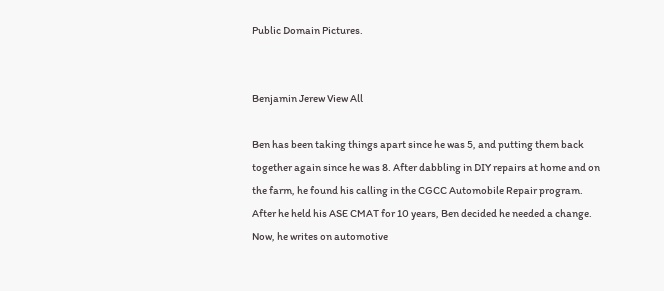Public Domain Pictures.


Benjamin Jerew View All

Ben has been taking things apart since he was 5, and putting them back together again since he was 8. After dabbling in DIY repairs at home and on the farm, he found his calling in the CGCC Automobile Repair program. After he held his ASE CMAT for 10 years, Ben decided he needed a change. Now, he writes on automotive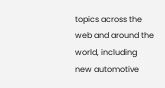topics across the web and around the world, including new automotive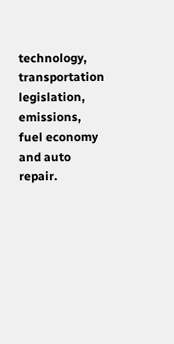technology, transportation legislation, emissions, fuel economy and auto repair.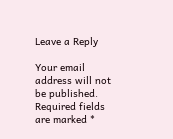Leave a Reply

Your email address will not be published. Required fields are marked *